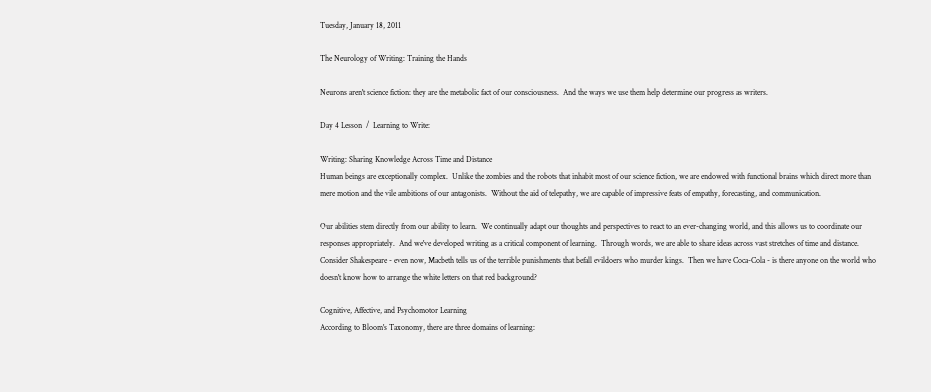Tuesday, January 18, 2011

The Neurology of Writing: Training the Hands

Neurons aren't science fiction: they are the metabolic fact of our consciousness.  And the ways we use them help determine our progress as writers.

Day 4 Lesson  /  Learning to Write:

Writing: Sharing Knowledge Across Time and Distance
Human beings are exceptionally complex.  Unlike the zombies and the robots that inhabit most of our science fiction, we are endowed with functional brains which direct more than mere motion and the vile ambitions of our antagonists.  Without the aid of telepathy, we are capable of impressive feats of empathy, forecasting, and communication.

Our abilities stem directly from our ability to learn.  We continually adapt our thoughts and perspectives to react to an ever-changing world, and this allows us to coordinate our responses appropriately.  And we've developed writing as a critical component of learning.  Through words, we are able to share ideas across vast stretches of time and distance.  Consider Shakespeare - even now, Macbeth tells us of the terrible punishments that befall evildoers who murder kings.  Then we have Coca-Cola - is there anyone on the world who doesn't know how to arrange the white letters on that red background?

Cognitive, Affective, and Psychomotor Learning
According to Bloom's Taxonomy, there are three domains of learning: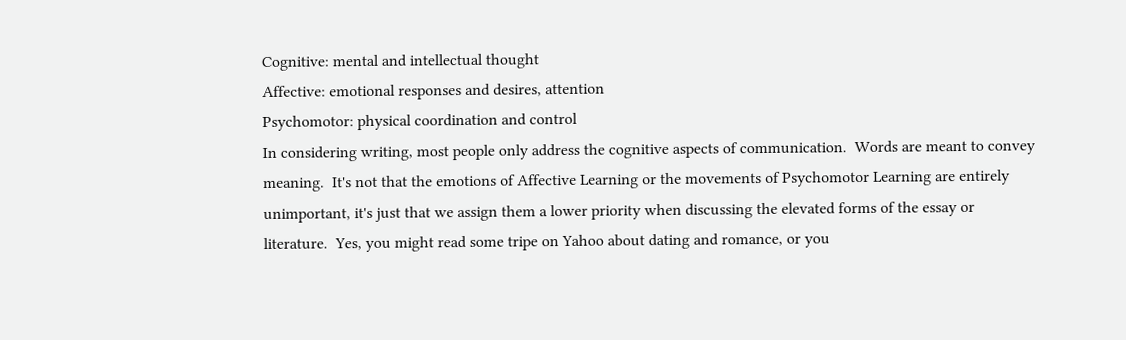Cognitive: mental and intellectual thought
Affective: emotional responses and desires, attention
Psychomotor: physical coordination and control
In considering writing, most people only address the cognitive aspects of communication.  Words are meant to convey meaning.  It's not that the emotions of Affective Learning or the movements of Psychomotor Learning are entirely unimportant, it's just that we assign them a lower priority when discussing the elevated forms of the essay or literature.  Yes, you might read some tripe on Yahoo about dating and romance, or you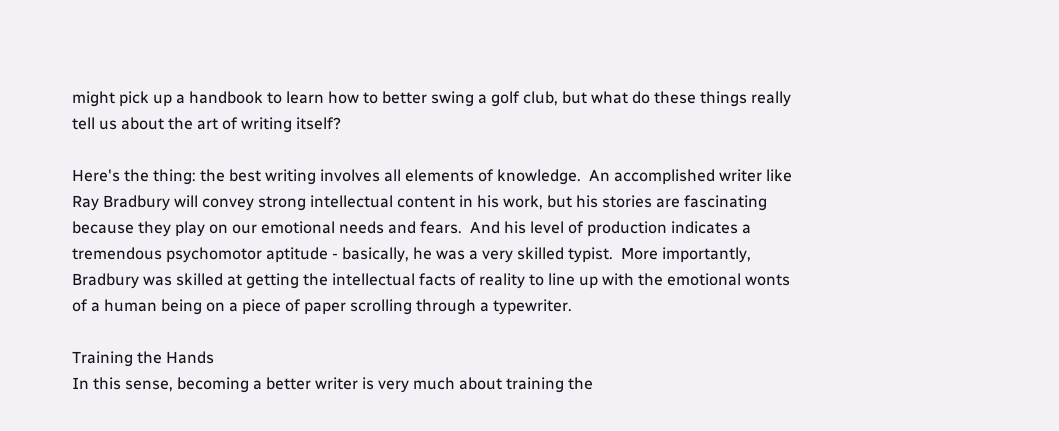might pick up a handbook to learn how to better swing a golf club, but what do these things really tell us about the art of writing itself?

Here's the thing: the best writing involves all elements of knowledge.  An accomplished writer like Ray Bradbury will convey strong intellectual content in his work, but his stories are fascinating because they play on our emotional needs and fears.  And his level of production indicates a tremendous psychomotor aptitude - basically, he was a very skilled typist.  More importantly, Bradbury was skilled at getting the intellectual facts of reality to line up with the emotional wonts of a human being on a piece of paper scrolling through a typewriter.

Training the Hands
In this sense, becoming a better writer is very much about training the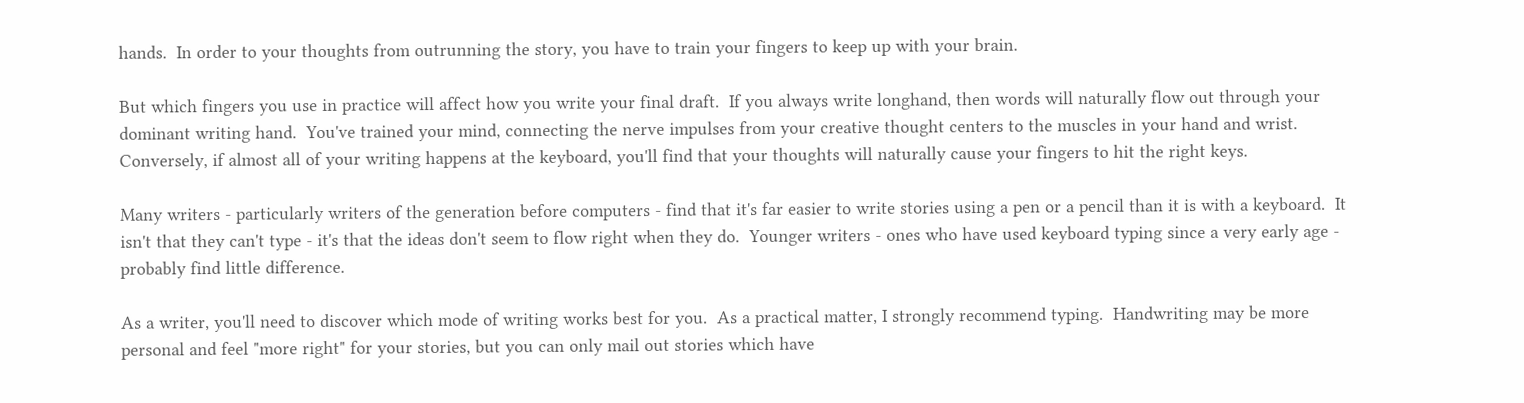hands.  In order to your thoughts from outrunning the story, you have to train your fingers to keep up with your brain.

But which fingers you use in practice will affect how you write your final draft.  If you always write longhand, then words will naturally flow out through your dominant writing hand.  You've trained your mind, connecting the nerve impulses from your creative thought centers to the muscles in your hand and wrist.  Conversely, if almost all of your writing happens at the keyboard, you'll find that your thoughts will naturally cause your fingers to hit the right keys.

Many writers - particularly writers of the generation before computers - find that it's far easier to write stories using a pen or a pencil than it is with a keyboard.  It isn't that they can't type - it's that the ideas don't seem to flow right when they do.  Younger writers - ones who have used keyboard typing since a very early age - probably find little difference.

As a writer, you'll need to discover which mode of writing works best for you.  As a practical matter, I strongly recommend typing.  Handwriting may be more personal and feel "more right" for your stories, but you can only mail out stories which have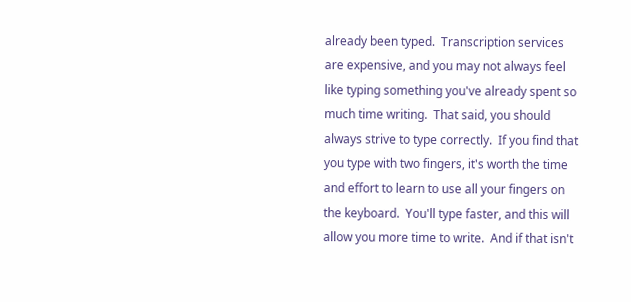already been typed.  Transcription services are expensive, and you may not always feel like typing something you've already spent so much time writing.  That said, you should always strive to type correctly.  If you find that you type with two fingers, it's worth the time and effort to learn to use all your fingers on the keyboard.  You'll type faster, and this will allow you more time to write.  And if that isn't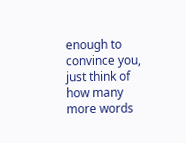enough to convince you, just think of how many more words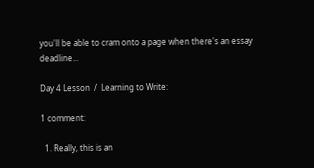you'll be able to cram onto a page when there's an essay deadline...

Day 4 Lesson  /  Learning to Write:

1 comment:

  1. Really, this is an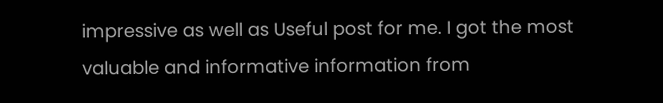impressive as well as Useful post for me. I got the most valuable and informative information from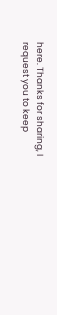here. Thanks for sharing, I request you to keep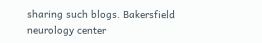sharing such blogs. Bakersfield neurology center